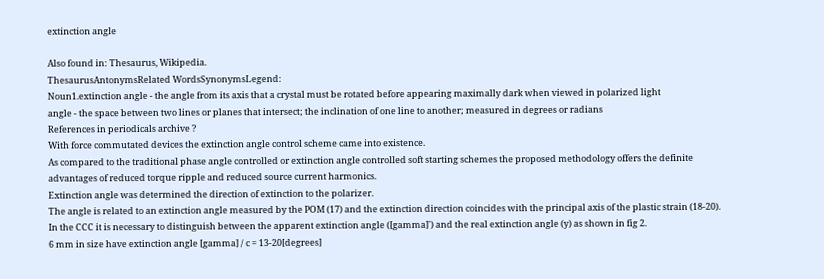extinction angle

Also found in: Thesaurus, Wikipedia.
ThesaurusAntonymsRelated WordsSynonymsLegend:
Noun1.extinction angle - the angle from its axis that a crystal must be rotated before appearing maximally dark when viewed in polarized light
angle - the space between two lines or planes that intersect; the inclination of one line to another; measured in degrees or radians
References in periodicals archive ?
With force commutated devices the extinction angle control scheme came into existence.
As compared to the traditional phase angle controlled or extinction angle controlled soft starting schemes the proposed methodology offers the definite advantages of reduced torque ripple and reduced source current harmonics.
Extinction angle was determined the direction of extinction to the polarizer.
The angle is related to an extinction angle measured by the POM (17) and the extinction direction coincides with the principal axis of the plastic strain (18-20).
In the CCC it is necessary to distinguish between the apparent extinction angle ([gamma]') and the real extinction angle (y) as shown in fig 2.
6 mm in size have extinction angle [gamma] / c = 13-20[degrees]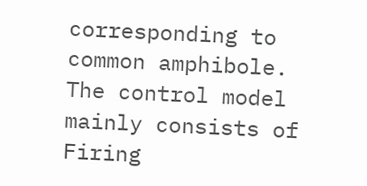corresponding to common amphibole.
The control model mainly consists of Firing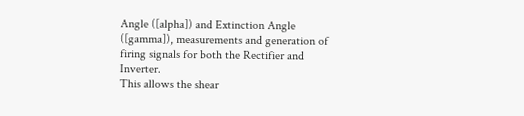Angle ([alpha]) and Extinction Angle ([gamma]), measurements and generation of firing signals for both the Rectifier and Inverter.
This allows the shear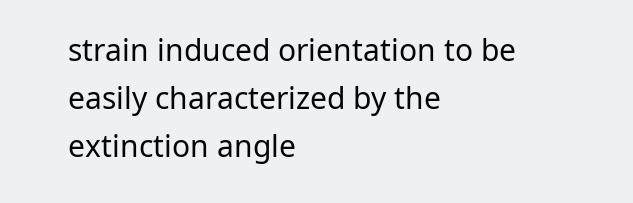strain induced orientation to be easily characterized by the extinction angle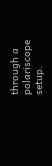through a polariscope setup.